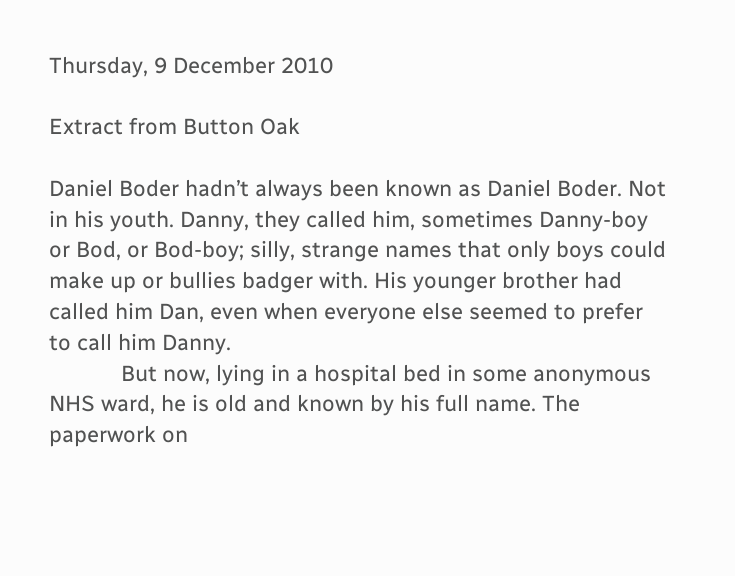Thursday, 9 December 2010

Extract from Button Oak

Daniel Boder hadn’t always been known as Daniel Boder. Not in his youth. Danny, they called him, sometimes Danny-boy or Bod, or Bod-boy; silly, strange names that only boys could make up or bullies badger with. His younger brother had called him Dan, even when everyone else seemed to prefer to call him Danny.
            But now, lying in a hospital bed in some anonymous NHS ward, he is old and known by his full name. The paperwork on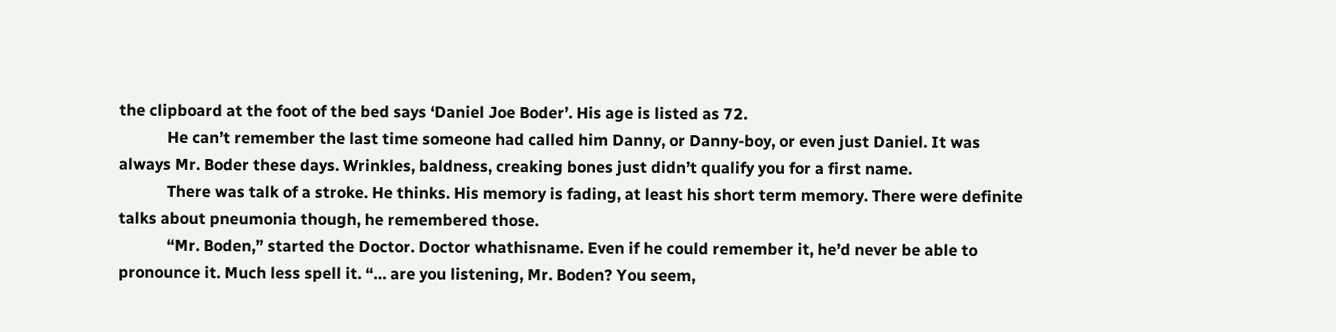the clipboard at the foot of the bed says ‘Daniel Joe Boder’. His age is listed as 72.
            He can’t remember the last time someone had called him Danny, or Danny-boy, or even just Daniel. It was always Mr. Boder these days. Wrinkles, baldness, creaking bones just didn’t qualify you for a first name.
            There was talk of a stroke. He thinks. His memory is fading, at least his short term memory. There were definite talks about pneumonia though, he remembered those.
            “Mr. Boden,” started the Doctor. Doctor whathisname. Even if he could remember it, he’d never be able to pronounce it. Much less spell it. “… are you listening, Mr. Boden? You seem,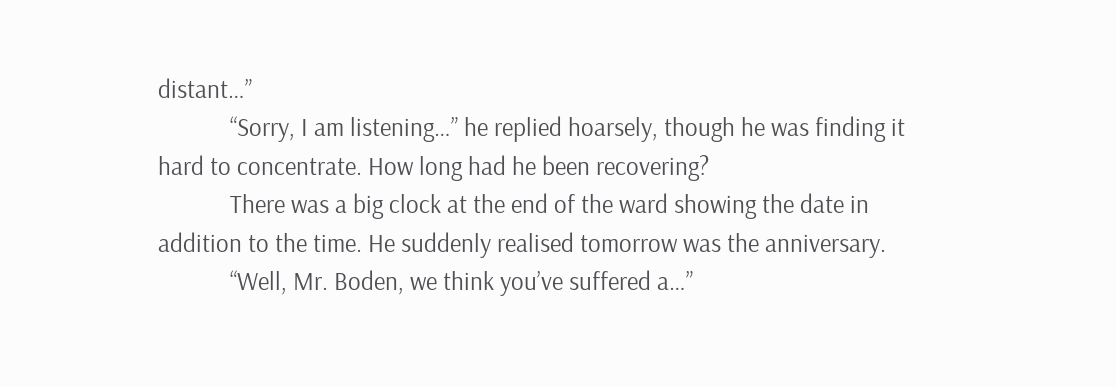distant…”
            “Sorry, I am listening…” he replied hoarsely, though he was finding it hard to concentrate. How long had he been recovering?
            There was a big clock at the end of the ward showing the date in addition to the time. He suddenly realised tomorrow was the anniversary.
            “Well, Mr. Boden, we think you’ve suffered a…”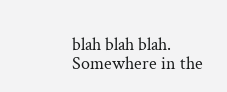blah blah blah. Somewhere in the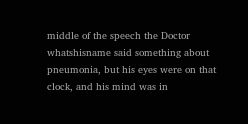middle of the speech the Doctor whatshisname said something about pneumonia, but his eyes were on that clock, and his mind was in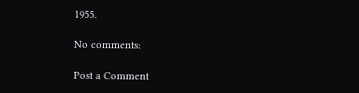1955.

No comments:

Post a Comment